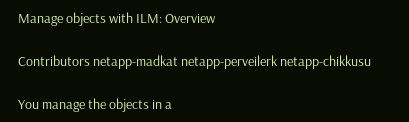Manage objects with ILM: Overview

Contributors netapp-madkat netapp-perveilerk netapp-chikkusu

You manage the objects in a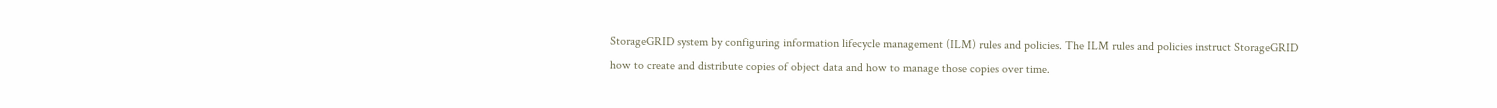StorageGRID system by configuring information lifecycle management (ILM) rules and policies. The ILM rules and policies instruct StorageGRID how to create and distribute copies of object data and how to manage those copies over time.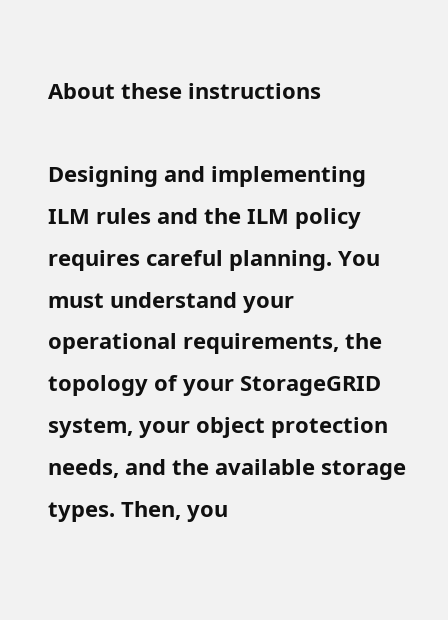About these instructions

Designing and implementing ILM rules and the ILM policy requires careful planning. You must understand your operational requirements, the topology of your StorageGRID system, your object protection needs, and the available storage types. Then, you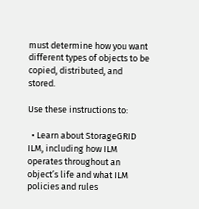must determine how you want different types of objects to be copied, distributed, and stored.

Use these instructions to:

  • Learn about StorageGRID ILM, including how ILM operates throughout an object’s life and what ILM policies and rules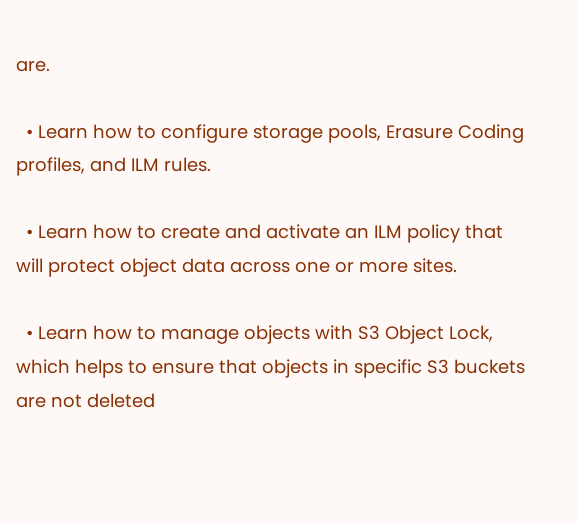are.

  • Learn how to configure storage pools, Erasure Coding profiles, and ILM rules.

  • Learn how to create and activate an ILM policy that will protect object data across one or more sites.

  • Learn how to manage objects with S3 Object Lock, which helps to ensure that objects in specific S3 buckets are not deleted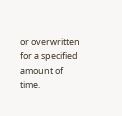or overwritten for a specified amount of time.